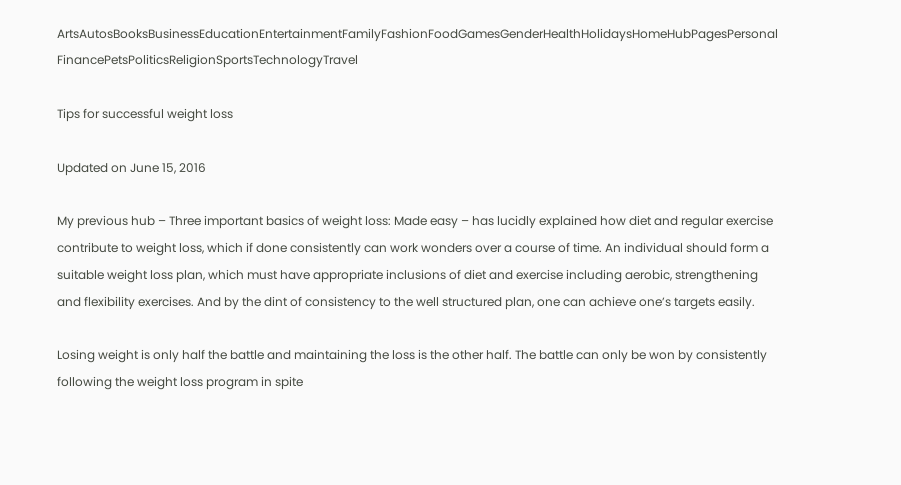ArtsAutosBooksBusinessEducationEntertainmentFamilyFashionFoodGamesGenderHealthHolidaysHomeHubPagesPersonal FinancePetsPoliticsReligionSportsTechnologyTravel

Tips for successful weight loss

Updated on June 15, 2016

My previous hub – Three important basics of weight loss: Made easy – has lucidly explained how diet and regular exercise contribute to weight loss, which if done consistently can work wonders over a course of time. An individual should form a suitable weight loss plan, which must have appropriate inclusions of diet and exercise including aerobic, strengthening and flexibility exercises. And by the dint of consistency to the well structured plan, one can achieve one’s targets easily.

Losing weight is only half the battle and maintaining the loss is the other half. The battle can only be won by consistently following the weight loss program in spite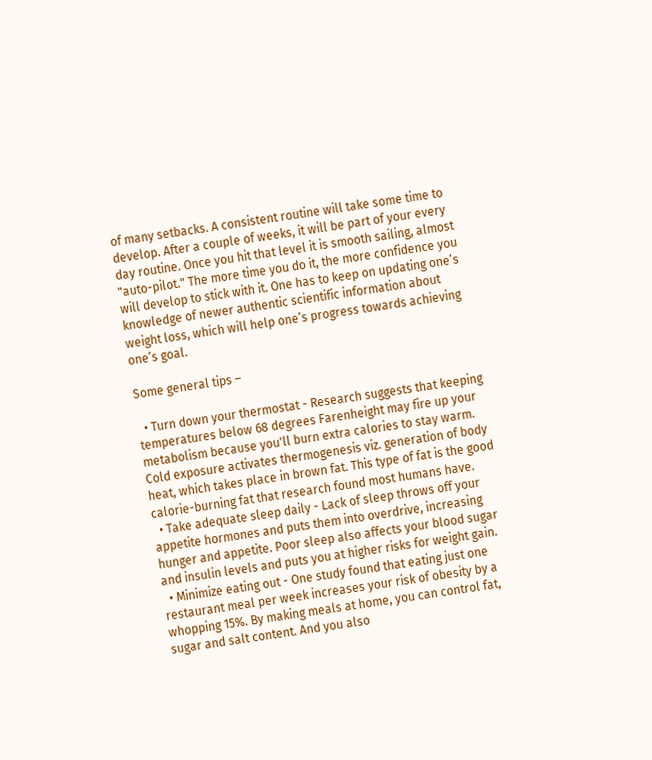of many setbacks. A consistent routine will take some time to develop. After a couple of weeks, it will be part of your every day routine. Once you hit that level it is smooth sailing, almost "auto-pilot." The more time you do it, the more confidence you will develop to stick with it. One has to keep on updating one’s knowledge of newer authentic scientific information about weight loss, which will help one’s progress towards achieving one’s goal.

Some general tips –

  • Turn down your thermostat - Research suggests that keeping temperatures below 68 degrees Farenheight may fire up your metabolism because you'll burn extra calories to stay warm. Cold exposure activates thermogenesis viz. generation of body heat, which takes place in brown fat. This type of fat is the good calorie-burning fat that research found most humans have.
  • Take adequate sleep daily - Lack of sleep throws off your appetite hormones and puts them into overdrive, increasing hunger and appetite. Poor sleep also affects your blood sugar and insulin levels and puts you at higher risks for weight gain.
  • Minimize eating out - One study found that eating just one restaurant meal per week increases your risk of obesity by a whopping 15%. By making meals at home, you can control fat, sugar and salt content. And you also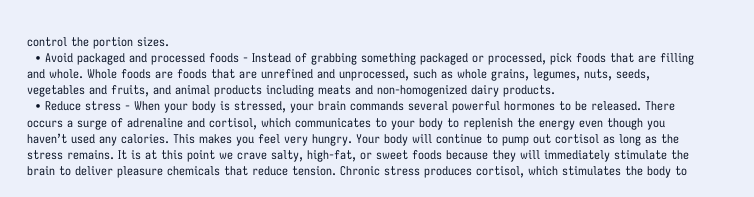control the portion sizes.
  • Avoid packaged and processed foods - Instead of grabbing something packaged or processed, pick foods that are filling and whole. Whole foods are foods that are unrefined and unprocessed, such as whole grains, legumes, nuts, seeds, vegetables and fruits, and animal products including meats and non-homogenized dairy products.
  • Reduce stress - When your body is stressed, your brain commands several powerful hormones to be released. There occurs a surge of adrenaline and cortisol, which communicates to your body to replenish the energy even though you haven’t used any calories. This makes you feel very hungry. Your body will continue to pump out cortisol as long as the stress remains. It is at this point we crave salty, high-fat, or sweet foods because they will immediately stimulate the brain to deliver pleasure chemicals that reduce tension. Chronic stress produces cortisol, which stimulates the body to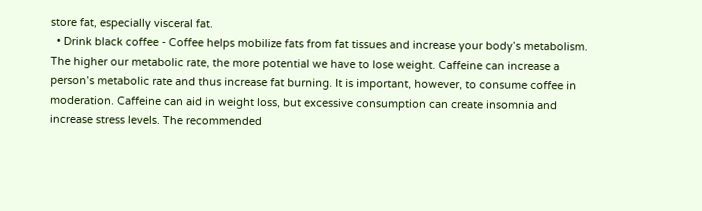store fat, especially visceral fat.
  • Drink black coffee - Coffee helps mobilize fats from fat tissues and increase your body’s metabolism. The higher our metabolic rate, the more potential we have to lose weight. Caffeine can increase a person’s metabolic rate and thus increase fat burning. It is important, however, to consume coffee in moderation. Caffeine can aid in weight loss, but excessive consumption can create insomnia and increase stress levels. The recommended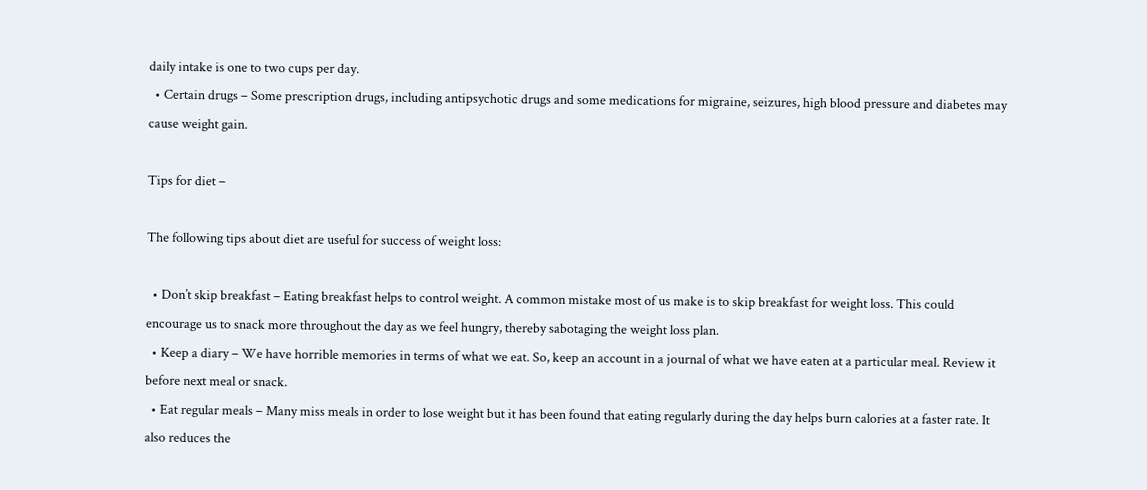daily intake is one to two cups per day.
  • Certain drugs – Some prescription drugs, including antipsychotic drugs and some medications for migraine, seizures, high blood pressure and diabetes may cause weight gain.

Tips for diet –

The following tips about diet are useful for success of weight loss:

  • Don’t skip breakfast – Eating breakfast helps to control weight. A common mistake most of us make is to skip breakfast for weight loss. This could encourage us to snack more throughout the day as we feel hungry, thereby sabotaging the weight loss plan.
  • Keep a diary – We have horrible memories in terms of what we eat. So, keep an account in a journal of what we have eaten at a particular meal. Review it before next meal or snack.
  • Eat regular meals – Many miss meals in order to lose weight but it has been found that eating regularly during the day helps burn calories at a faster rate. It also reduces the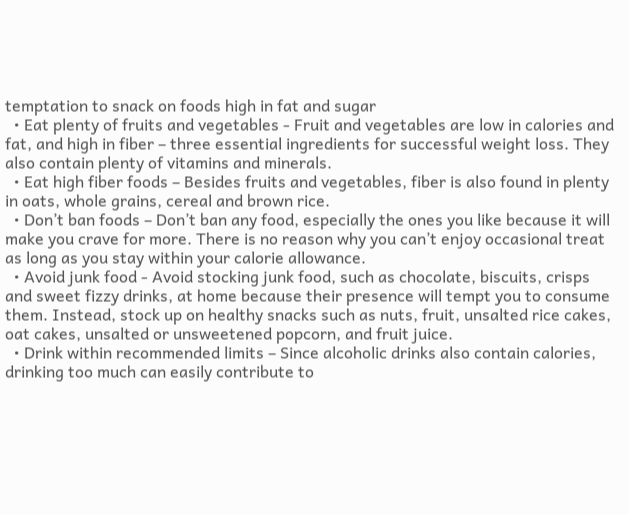temptation to snack on foods high in fat and sugar
  • Eat plenty of fruits and vegetables - Fruit and vegetables are low in calories and fat, and high in fiber – three essential ingredients for successful weight loss. They also contain plenty of vitamins and minerals.
  • Eat high fiber foods – Besides fruits and vegetables, fiber is also found in plenty in oats, whole grains, cereal and brown rice.
  • Don’t ban foods – Don’t ban any food, especially the ones you like because it will make you crave for more. There is no reason why you can’t enjoy occasional treat as long as you stay within your calorie allowance.
  • Avoid junk food - Avoid stocking junk food, such as chocolate, biscuits, crisps and sweet fizzy drinks, at home because their presence will tempt you to consume them. Instead, stock up on healthy snacks such as nuts, fruit, unsalted rice cakes, oat cakes, unsalted or unsweetened popcorn, and fruit juice.
  • Drink within recommended limits – Since alcoholic drinks also contain calories, drinking too much can easily contribute to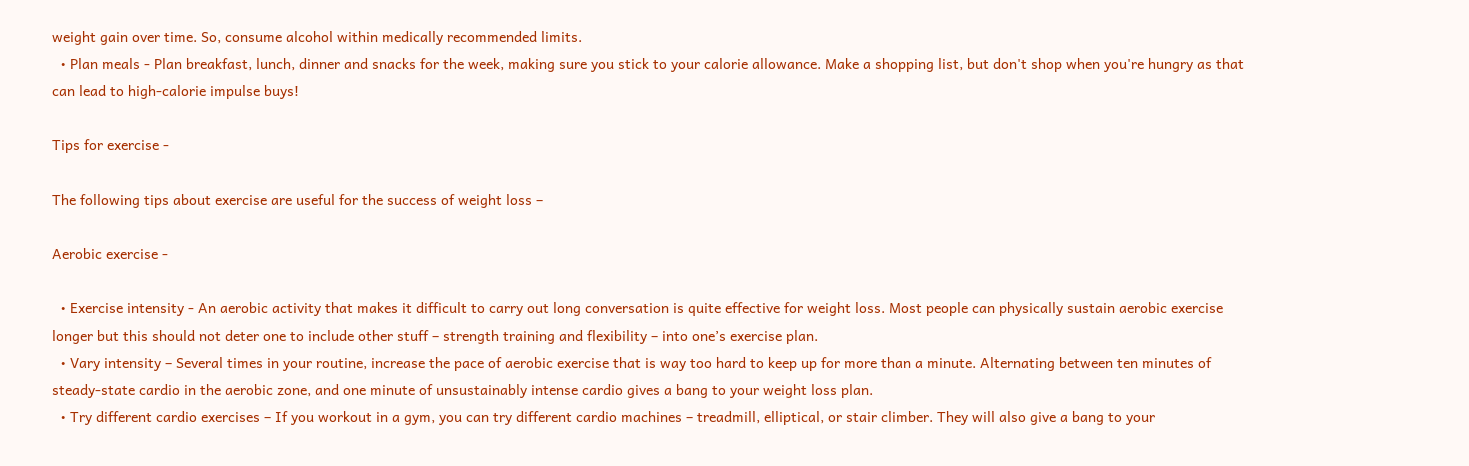weight gain over time. So, consume alcohol within medically recommended limits.
  • Plan meals - Plan breakfast, lunch, dinner and snacks for the week, making sure you stick to your calorie allowance. Make a shopping list, but don't shop when you're hungry as that can lead to high-calorie impulse buys!

Tips for exercise -

The following tips about exercise are useful for the success of weight loss –

Aerobic exercise -

  • Exercise intensity - An aerobic activity that makes it difficult to carry out long conversation is quite effective for weight loss. Most people can physically sustain aerobic exercise longer but this should not deter one to include other stuff – strength training and flexibility – into one’s exercise plan.
  • Vary intensity – Several times in your routine, increase the pace of aerobic exercise that is way too hard to keep up for more than a minute. Alternating between ten minutes of steady-state cardio in the aerobic zone, and one minute of unsustainably intense cardio gives a bang to your weight loss plan.
  • Try different cardio exercises – If you workout in a gym, you can try different cardio machines – treadmill, elliptical, or stair climber. They will also give a bang to your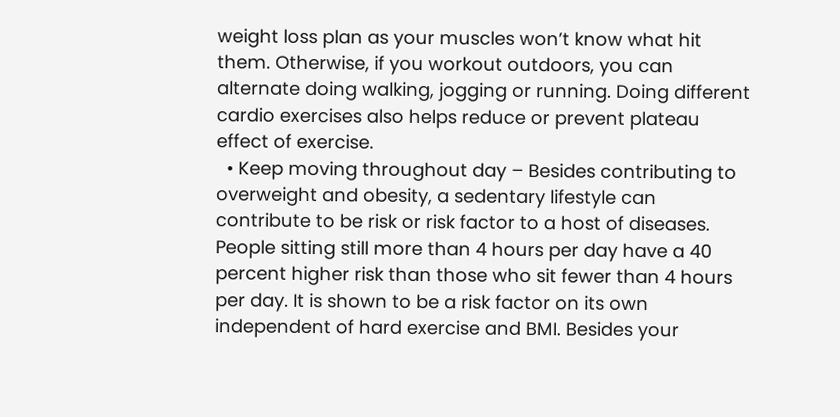weight loss plan as your muscles won’t know what hit them. Otherwise, if you workout outdoors, you can alternate doing walking, jogging or running. Doing different cardio exercises also helps reduce or prevent plateau effect of exercise.
  • Keep moving throughout day – Besides contributing to overweight and obesity, a sedentary lifestyle can contribute to be risk or risk factor to a host of diseases. People sitting still more than 4 hours per day have a 40 percent higher risk than those who sit fewer than 4 hours per day. It is shown to be a risk factor on its own independent of hard exercise and BMI. Besides your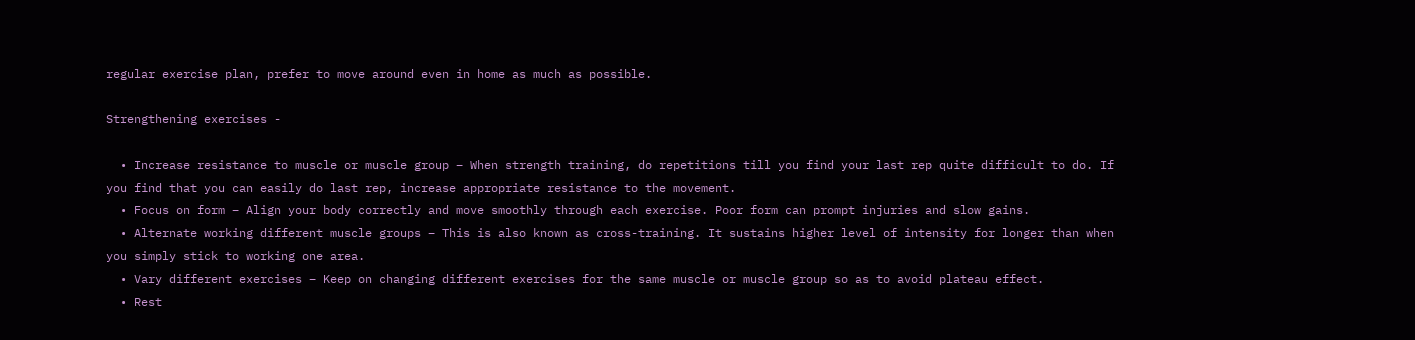regular exercise plan, prefer to move around even in home as much as possible.

Strengthening exercises -

  • Increase resistance to muscle or muscle group – When strength training, do repetitions till you find your last rep quite difficult to do. If you find that you can easily do last rep, increase appropriate resistance to the movement.
  • Focus on form – Align your body correctly and move smoothly through each exercise. Poor form can prompt injuries and slow gains.
  • Alternate working different muscle groups – This is also known as cross-training. It sustains higher level of intensity for longer than when you simply stick to working one area.
  • Vary different exercises – Keep on changing different exercises for the same muscle or muscle group so as to avoid plateau effect.
  • Rest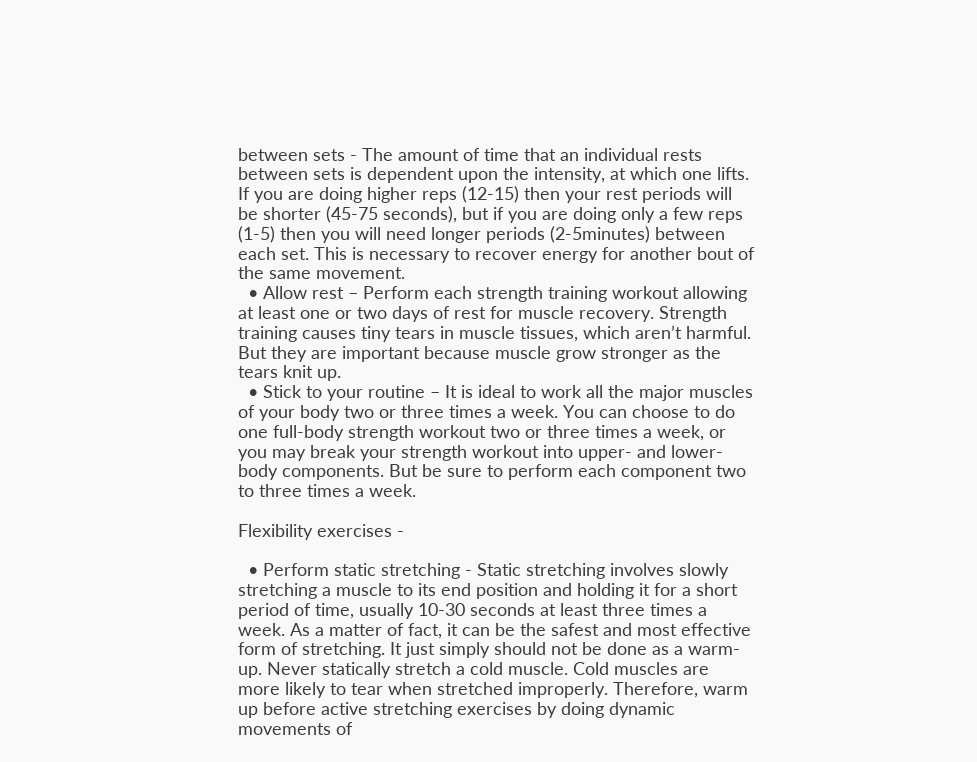between sets - The amount of time that an individual rests between sets is dependent upon the intensity, at which one lifts. If you are doing higher reps (12-15) then your rest periods will be shorter (45-75 seconds), but if you are doing only a few reps (1-5) then you will need longer periods (2-5minutes) between each set. This is necessary to recover energy for another bout of the same movement.
  • Allow rest – Perform each strength training workout allowing at least one or two days of rest for muscle recovery. Strength training causes tiny tears in muscle tissues, which aren’t harmful. But they are important because muscle grow stronger as the tears knit up.
  • Stick to your routine – It is ideal to work all the major muscles of your body two or three times a week. You can choose to do one full-body strength workout two or three times a week, or you may break your strength workout into upper- and lower-body components. But be sure to perform each component two to three times a week.

Flexibility exercises -

  • Perform static stretching - Static stretching involves slowly stretching a muscle to its end position and holding it for a short period of time, usually 10-30 seconds at least three times a week. As a matter of fact, it can be the safest and most effective form of stretching. It just simply should not be done as a warm-up. Never statically stretch a cold muscle. Cold muscles are more likely to tear when stretched improperly. Therefore, warm up before active stretching exercises by doing dynamic movements of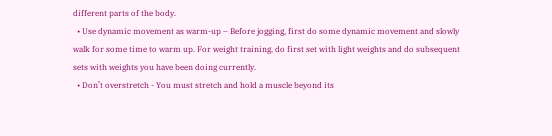different parts of the body.
  • Use dynamic movement as warm-up – Before jogging, first do some dynamic movement and slowly walk for some time to warm up. For weight training, do first set with light weights and do subsequent sets with weights you have been doing currently.
  • Don’t overstretch - You must stretch and hold a muscle beyond its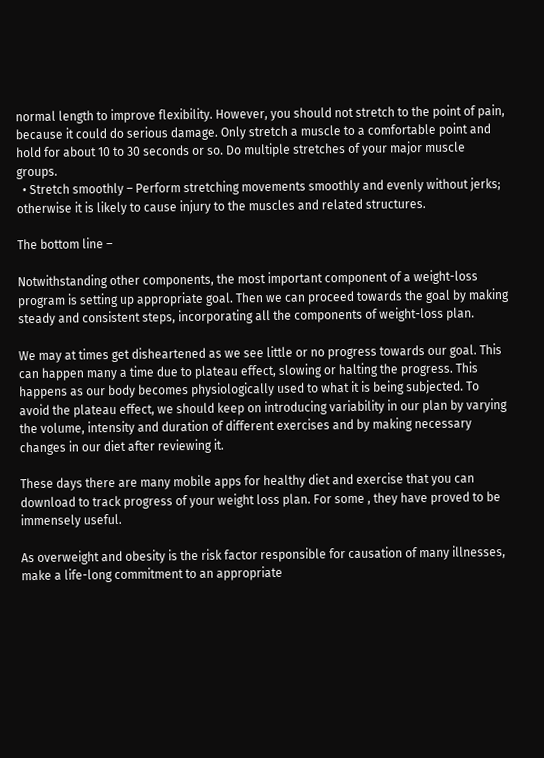normal length to improve flexibility. However, you should not stretch to the point of pain, because it could do serious damage. Only stretch a muscle to a comfortable point and hold for about 10 to 30 seconds or so. Do multiple stretches of your major muscle groups.
  • Stretch smoothly – Perform stretching movements smoothly and evenly without jerks; otherwise it is likely to cause injury to the muscles and related structures.

The bottom line –

Notwithstanding other components, the most important component of a weight-loss program is setting up appropriate goal. Then we can proceed towards the goal by making steady and consistent steps, incorporating all the components of weight-loss plan.

We may at times get disheartened as we see little or no progress towards our goal. This can happen many a time due to plateau effect, slowing or halting the progress. This happens as our body becomes physiologically used to what it is being subjected. To avoid the plateau effect, we should keep on introducing variability in our plan by varying the volume, intensity and duration of different exercises and by making necessary changes in our diet after reviewing it.

These days there are many mobile apps for healthy diet and exercise that you can download to track progress of your weight loss plan. For some , they have proved to be immensely useful.

As overweight and obesity is the risk factor responsible for causation of many illnesses, make a life-long commitment to an appropriate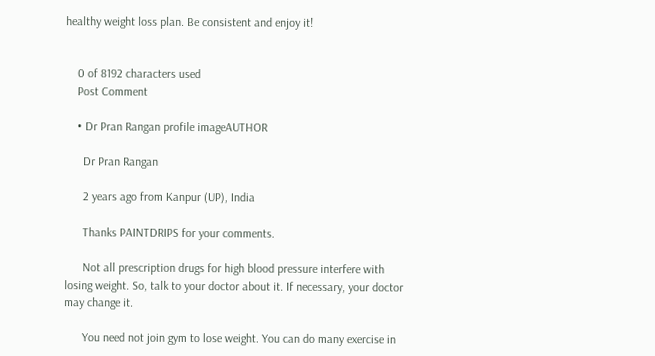healthy weight loss plan. Be consistent and enjoy it!


    0 of 8192 characters used
    Post Comment

    • Dr Pran Rangan profile imageAUTHOR

      Dr Pran Rangan

      2 years ago from Kanpur (UP), India

      Thanks PAINTDRIPS for your comments.

      Not all prescription drugs for high blood pressure interfere with losing weight. So, talk to your doctor about it. If necessary, your doctor may change it.

      You need not join gym to lose weight. You can do many exercise in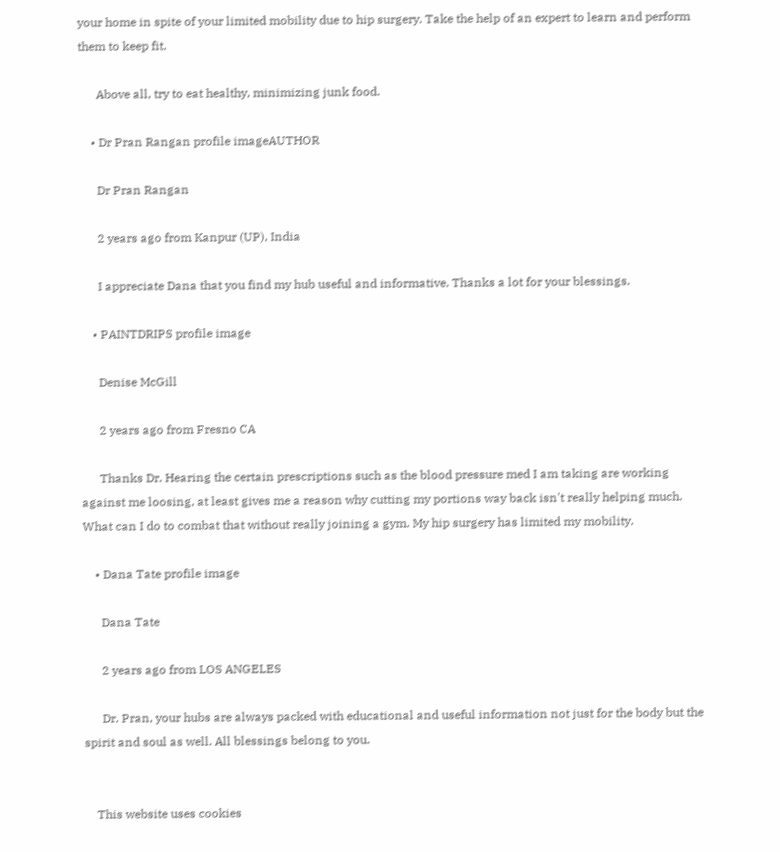your home in spite of your limited mobility due to hip surgery. Take the help of an expert to learn and perform them to keep fit.

      Above all, try to eat healthy, minimizing junk food.

    • Dr Pran Rangan profile imageAUTHOR

      Dr Pran Rangan

      2 years ago from Kanpur (UP), India

      I appreciate Dana that you find my hub useful and informative. Thanks a lot for your blessings.

    • PAINTDRIPS profile image

      Denise McGill

      2 years ago from Fresno CA

      Thanks Dr. Hearing the certain prescriptions such as the blood pressure med I am taking are working against me loosing, at least gives me a reason why cutting my portions way back isn't really helping much. What can I do to combat that without really joining a gym. My hip surgery has limited my mobility.

    • Dana Tate profile image

      Dana Tate

      2 years ago from LOS ANGELES

      Dr. Pran, your hubs are always packed with educational and useful information not just for the body but the spirit and soul as well. All blessings belong to you.


    This website uses cookies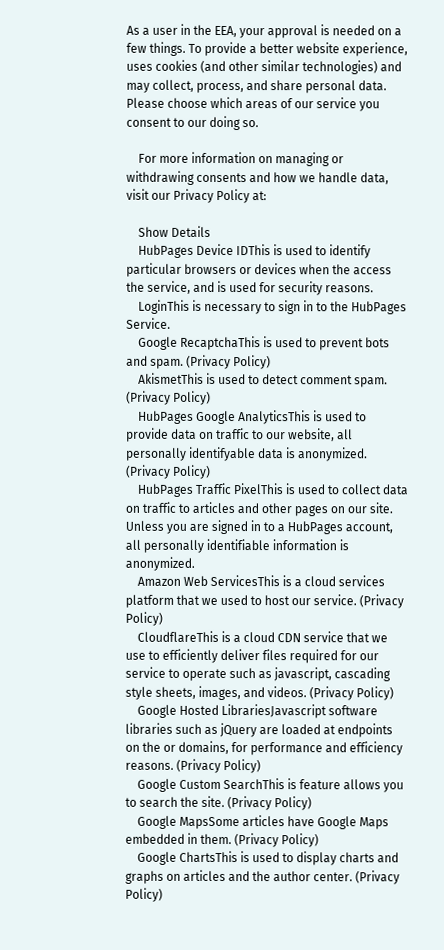As a user in the EEA, your approval is needed on a few things. To provide a better website experience, uses cookies (and other similar technologies) and may collect, process, and share personal data. Please choose which areas of our service you consent to our doing so.

    For more information on managing or withdrawing consents and how we handle data, visit our Privacy Policy at:

    Show Details
    HubPages Device IDThis is used to identify particular browsers or devices when the access the service, and is used for security reasons.
    LoginThis is necessary to sign in to the HubPages Service.
    Google RecaptchaThis is used to prevent bots and spam. (Privacy Policy)
    AkismetThis is used to detect comment spam. (Privacy Policy)
    HubPages Google AnalyticsThis is used to provide data on traffic to our website, all personally identifyable data is anonymized. (Privacy Policy)
    HubPages Traffic PixelThis is used to collect data on traffic to articles and other pages on our site. Unless you are signed in to a HubPages account, all personally identifiable information is anonymized.
    Amazon Web ServicesThis is a cloud services platform that we used to host our service. (Privacy Policy)
    CloudflareThis is a cloud CDN service that we use to efficiently deliver files required for our service to operate such as javascript, cascading style sheets, images, and videos. (Privacy Policy)
    Google Hosted LibrariesJavascript software libraries such as jQuery are loaded at endpoints on the or domains, for performance and efficiency reasons. (Privacy Policy)
    Google Custom SearchThis is feature allows you to search the site. (Privacy Policy)
    Google MapsSome articles have Google Maps embedded in them. (Privacy Policy)
    Google ChartsThis is used to display charts and graphs on articles and the author center. (Privacy Policy)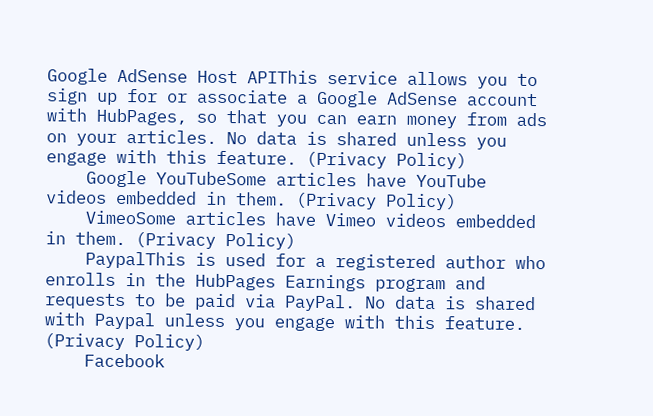Google AdSense Host APIThis service allows you to sign up for or associate a Google AdSense account with HubPages, so that you can earn money from ads on your articles. No data is shared unless you engage with this feature. (Privacy Policy)
    Google YouTubeSome articles have YouTube videos embedded in them. (Privacy Policy)
    VimeoSome articles have Vimeo videos embedded in them. (Privacy Policy)
    PaypalThis is used for a registered author who enrolls in the HubPages Earnings program and requests to be paid via PayPal. No data is shared with Paypal unless you engage with this feature. (Privacy Policy)
    Facebook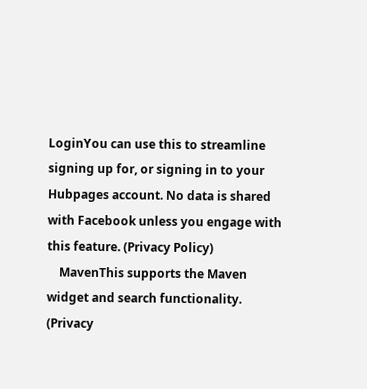LoginYou can use this to streamline signing up for, or signing in to your Hubpages account. No data is shared with Facebook unless you engage with this feature. (Privacy Policy)
    MavenThis supports the Maven widget and search functionality. (Privacy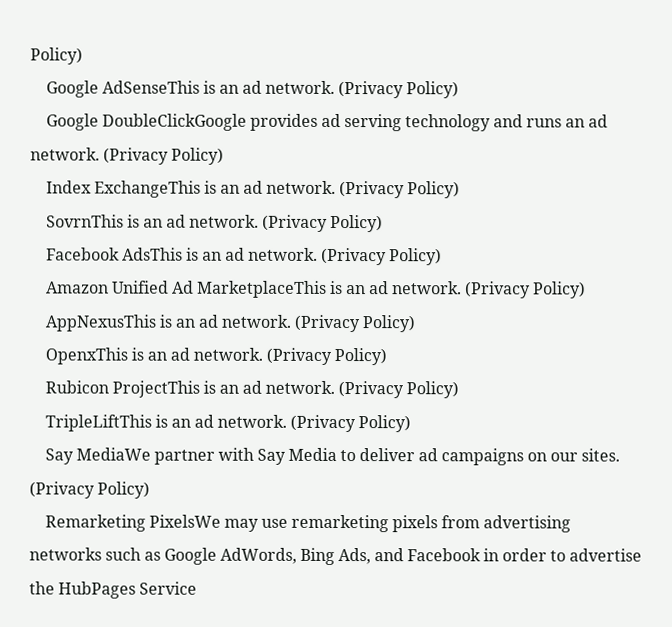Policy)
    Google AdSenseThis is an ad network. (Privacy Policy)
    Google DoubleClickGoogle provides ad serving technology and runs an ad network. (Privacy Policy)
    Index ExchangeThis is an ad network. (Privacy Policy)
    SovrnThis is an ad network. (Privacy Policy)
    Facebook AdsThis is an ad network. (Privacy Policy)
    Amazon Unified Ad MarketplaceThis is an ad network. (Privacy Policy)
    AppNexusThis is an ad network. (Privacy Policy)
    OpenxThis is an ad network. (Privacy Policy)
    Rubicon ProjectThis is an ad network. (Privacy Policy)
    TripleLiftThis is an ad network. (Privacy Policy)
    Say MediaWe partner with Say Media to deliver ad campaigns on our sites. (Privacy Policy)
    Remarketing PixelsWe may use remarketing pixels from advertising networks such as Google AdWords, Bing Ads, and Facebook in order to advertise the HubPages Service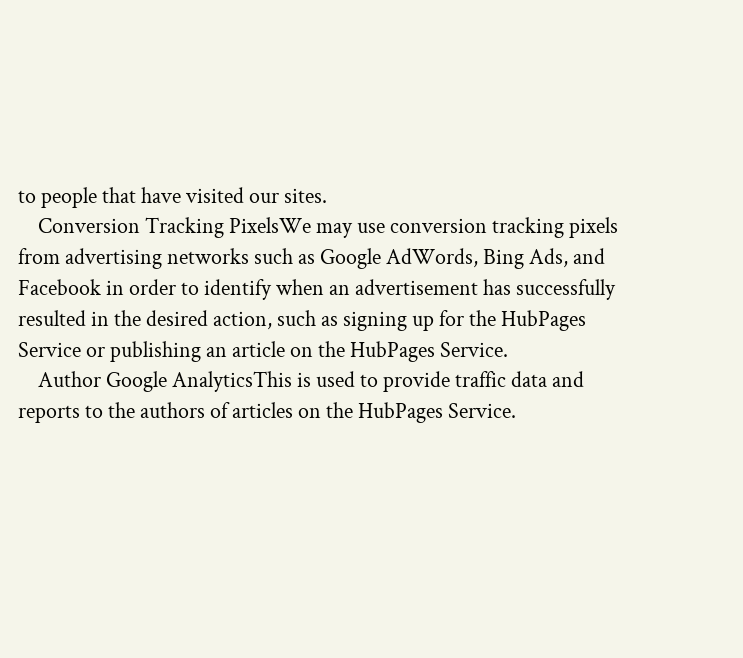to people that have visited our sites.
    Conversion Tracking PixelsWe may use conversion tracking pixels from advertising networks such as Google AdWords, Bing Ads, and Facebook in order to identify when an advertisement has successfully resulted in the desired action, such as signing up for the HubPages Service or publishing an article on the HubPages Service.
    Author Google AnalyticsThis is used to provide traffic data and reports to the authors of articles on the HubPages Service.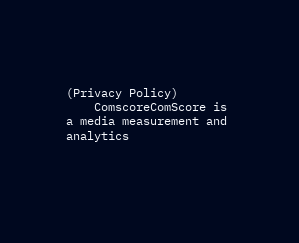(Privacy Policy)
    ComscoreComScore is a media measurement and analytics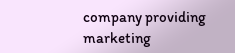company providing marketing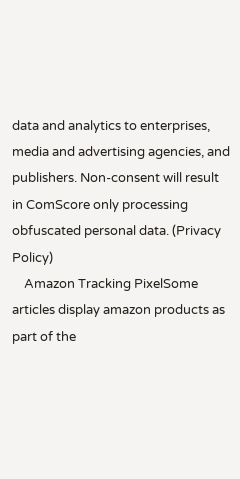data and analytics to enterprises, media and advertising agencies, and publishers. Non-consent will result in ComScore only processing obfuscated personal data. (Privacy Policy)
    Amazon Tracking PixelSome articles display amazon products as part of the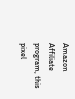Amazon Affiliate program, this pixel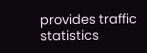provides traffic statistics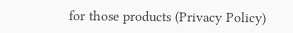for those products (Privacy Policy)